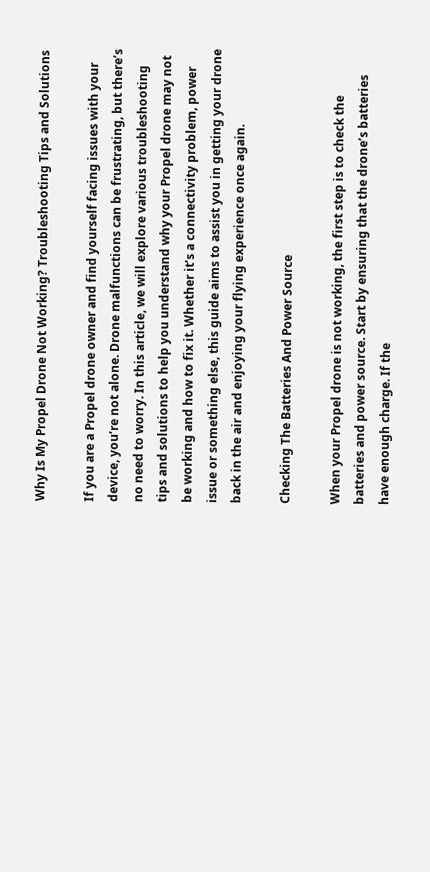Why Is My Propel Drone Not Working? Troubleshooting Tips and Solutions

If you are a Propel drone owner and find yourself facing issues with your device, you’re not alone. Drone malfunctions can be frustrating, but there’s no need to worry. In this article, we will explore various troubleshooting tips and solutions to help you understand why your Propel drone may not be working and how to fix it. Whether it’s a connectivity problem, power issue or something else, this guide aims to assist you in getting your drone back in the air and enjoying your flying experience once again.

Checking The Batteries And Power Source

When your Propel drone is not working, the first step is to check the batteries and power source. Start by ensuring that the drone’s batteries have enough charge. If the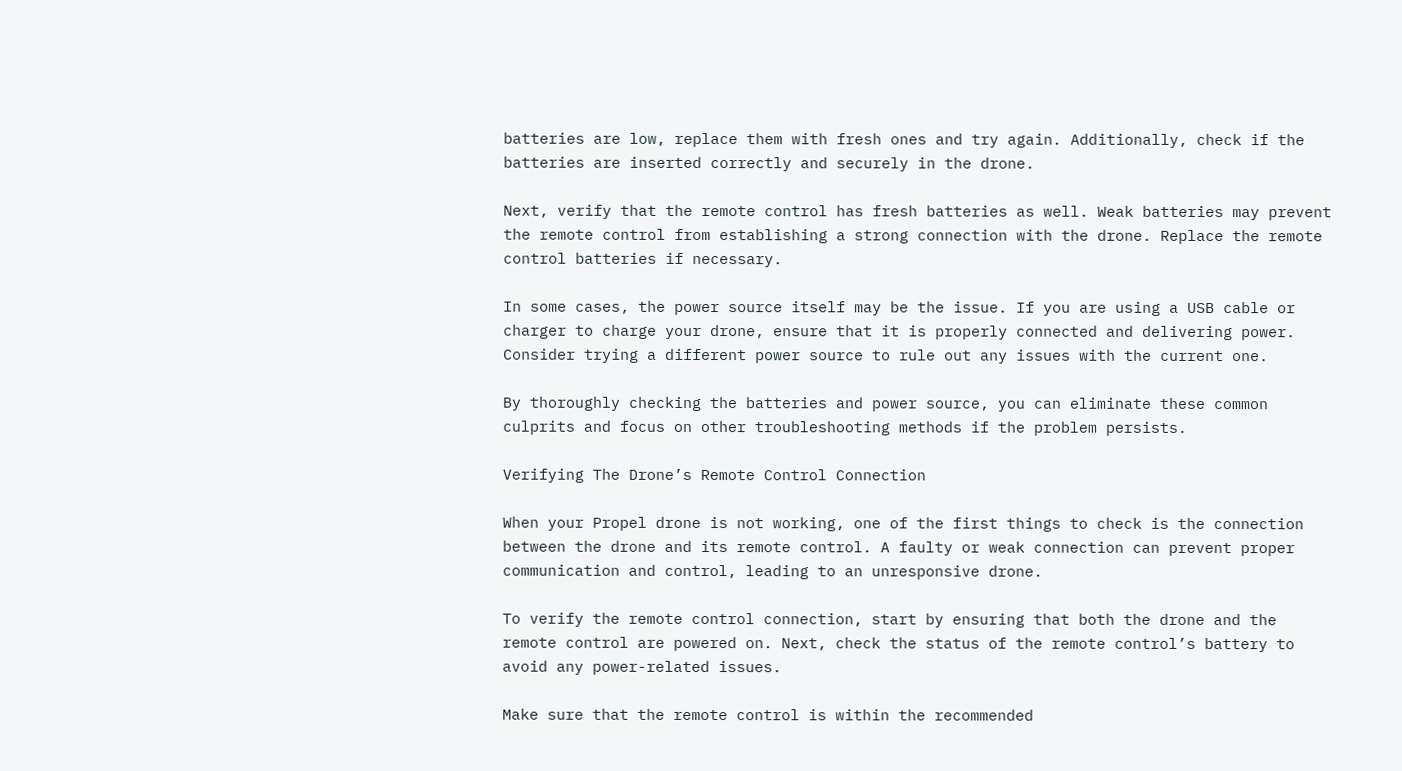batteries are low, replace them with fresh ones and try again. Additionally, check if the batteries are inserted correctly and securely in the drone.

Next, verify that the remote control has fresh batteries as well. Weak batteries may prevent the remote control from establishing a strong connection with the drone. Replace the remote control batteries if necessary.

In some cases, the power source itself may be the issue. If you are using a USB cable or charger to charge your drone, ensure that it is properly connected and delivering power. Consider trying a different power source to rule out any issues with the current one.

By thoroughly checking the batteries and power source, you can eliminate these common culprits and focus on other troubleshooting methods if the problem persists.

Verifying The Drone’s Remote Control Connection

When your Propel drone is not working, one of the first things to check is the connection between the drone and its remote control. A faulty or weak connection can prevent proper communication and control, leading to an unresponsive drone.

To verify the remote control connection, start by ensuring that both the drone and the remote control are powered on. Next, check the status of the remote control’s battery to avoid any power-related issues.

Make sure that the remote control is within the recommended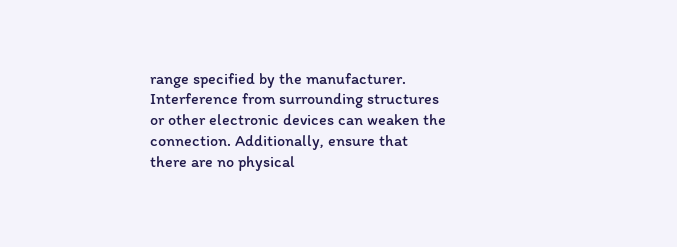range specified by the manufacturer. Interference from surrounding structures or other electronic devices can weaken the connection. Additionally, ensure that there are no physical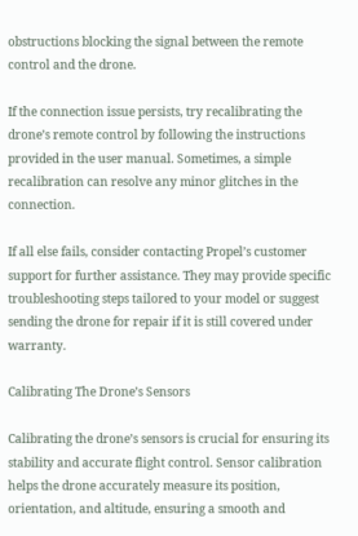obstructions blocking the signal between the remote control and the drone.

If the connection issue persists, try recalibrating the drone’s remote control by following the instructions provided in the user manual. Sometimes, a simple recalibration can resolve any minor glitches in the connection.

If all else fails, consider contacting Propel’s customer support for further assistance. They may provide specific troubleshooting steps tailored to your model or suggest sending the drone for repair if it is still covered under warranty.

Calibrating The Drone’s Sensors

Calibrating the drone’s sensors is crucial for ensuring its stability and accurate flight control. Sensor calibration helps the drone accurately measure its position, orientation, and altitude, ensuring a smooth and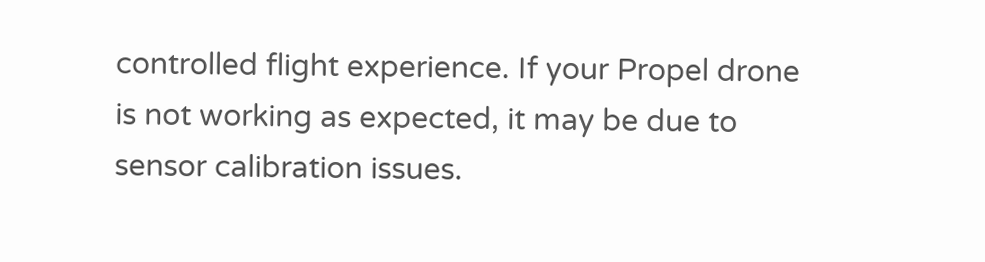controlled flight experience. If your Propel drone is not working as expected, it may be due to sensor calibration issues.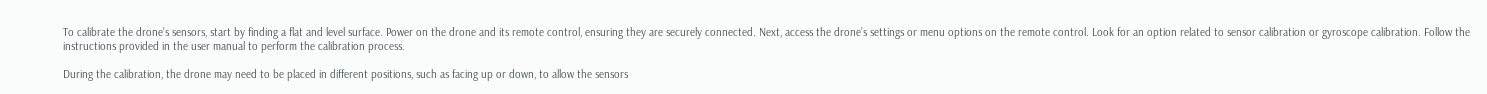To calibrate the drone’s sensors, start by finding a flat and level surface. Power on the drone and its remote control, ensuring they are securely connected. Next, access the drone’s settings or menu options on the remote control. Look for an option related to sensor calibration or gyroscope calibration. Follow the instructions provided in the user manual to perform the calibration process.

During the calibration, the drone may need to be placed in different positions, such as facing up or down, to allow the sensors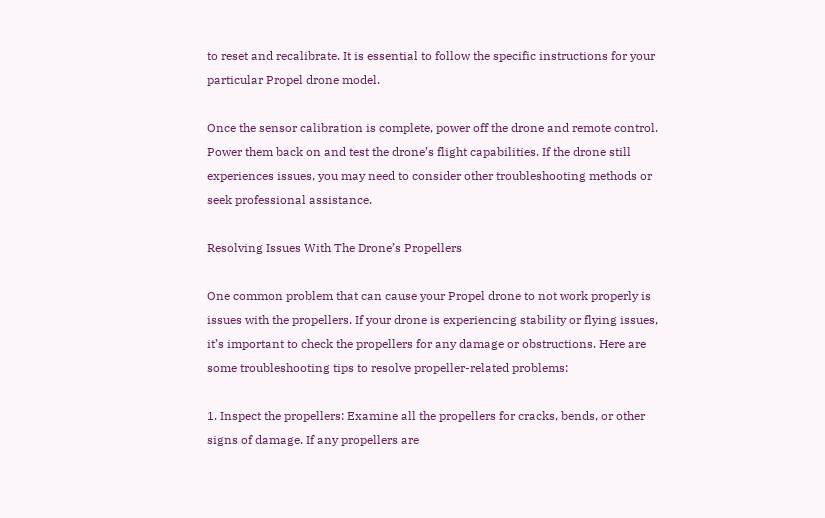to reset and recalibrate. It is essential to follow the specific instructions for your particular Propel drone model.

Once the sensor calibration is complete, power off the drone and remote control. Power them back on and test the drone’s flight capabilities. If the drone still experiences issues, you may need to consider other troubleshooting methods or seek professional assistance.

Resolving Issues With The Drone’s Propellers

One common problem that can cause your Propel drone to not work properly is issues with the propellers. If your drone is experiencing stability or flying issues, it’s important to check the propellers for any damage or obstructions. Here are some troubleshooting tips to resolve propeller-related problems:

1. Inspect the propellers: Examine all the propellers for cracks, bends, or other signs of damage. If any propellers are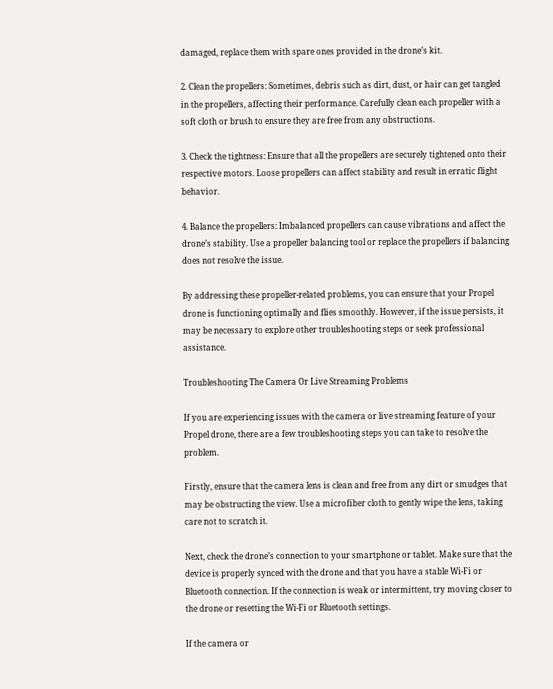damaged, replace them with spare ones provided in the drone’s kit.

2. Clean the propellers: Sometimes, debris such as dirt, dust, or hair can get tangled in the propellers, affecting their performance. Carefully clean each propeller with a soft cloth or brush to ensure they are free from any obstructions.

3. Check the tightness: Ensure that all the propellers are securely tightened onto their respective motors. Loose propellers can affect stability and result in erratic flight behavior.

4. Balance the propellers: Imbalanced propellers can cause vibrations and affect the drone’s stability. Use a propeller balancing tool or replace the propellers if balancing does not resolve the issue.

By addressing these propeller-related problems, you can ensure that your Propel drone is functioning optimally and flies smoothly. However, if the issue persists, it may be necessary to explore other troubleshooting steps or seek professional assistance.

Troubleshooting The Camera Or Live Streaming Problems

If you are experiencing issues with the camera or live streaming feature of your Propel drone, there are a few troubleshooting steps you can take to resolve the problem.

Firstly, ensure that the camera lens is clean and free from any dirt or smudges that may be obstructing the view. Use a microfiber cloth to gently wipe the lens, taking care not to scratch it.

Next, check the drone’s connection to your smartphone or tablet. Make sure that the device is properly synced with the drone and that you have a stable Wi-Fi or Bluetooth connection. If the connection is weak or intermittent, try moving closer to the drone or resetting the Wi-Fi or Bluetooth settings.

If the camera or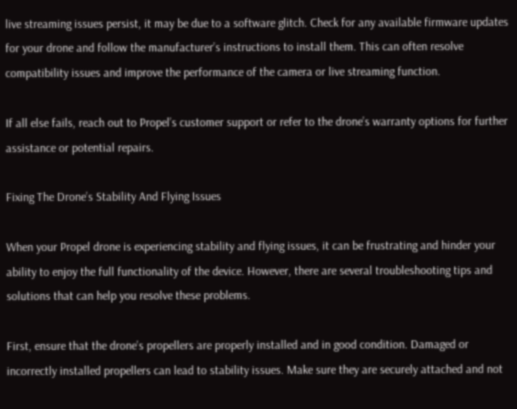live streaming issues persist, it may be due to a software glitch. Check for any available firmware updates for your drone and follow the manufacturer’s instructions to install them. This can often resolve compatibility issues and improve the performance of the camera or live streaming function.

If all else fails, reach out to Propel’s customer support or refer to the drone’s warranty options for further assistance or potential repairs.

Fixing The Drone’s Stability And Flying Issues

When your Propel drone is experiencing stability and flying issues, it can be frustrating and hinder your ability to enjoy the full functionality of the device. However, there are several troubleshooting tips and solutions that can help you resolve these problems.

First, ensure that the drone’s propellers are properly installed and in good condition. Damaged or incorrectly installed propellers can lead to stability issues. Make sure they are securely attached and not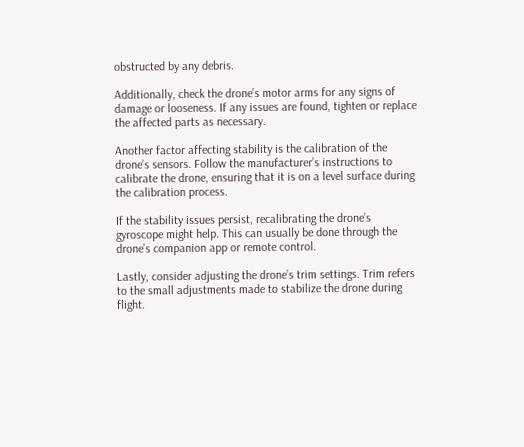obstructed by any debris.

Additionally, check the drone’s motor arms for any signs of damage or looseness. If any issues are found, tighten or replace the affected parts as necessary.

Another factor affecting stability is the calibration of the drone’s sensors. Follow the manufacturer’s instructions to calibrate the drone, ensuring that it is on a level surface during the calibration process.

If the stability issues persist, recalibrating the drone’s gyroscope might help. This can usually be done through the drone’s companion app or remote control.

Lastly, consider adjusting the drone’s trim settings. Trim refers to the small adjustments made to stabilize the drone during flight.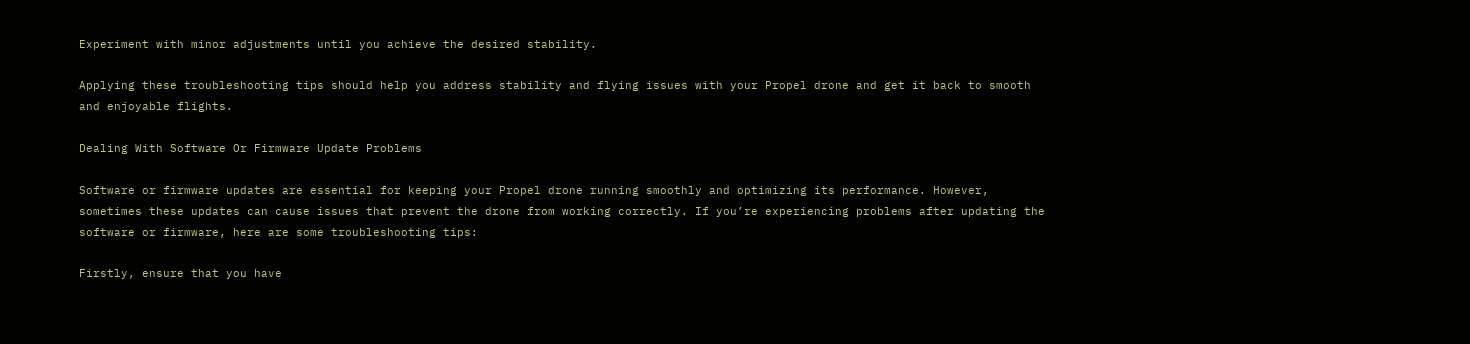Experiment with minor adjustments until you achieve the desired stability.

Applying these troubleshooting tips should help you address stability and flying issues with your Propel drone and get it back to smooth and enjoyable flights.

Dealing With Software Or Firmware Update Problems

Software or firmware updates are essential for keeping your Propel drone running smoothly and optimizing its performance. However, sometimes these updates can cause issues that prevent the drone from working correctly. If you’re experiencing problems after updating the software or firmware, here are some troubleshooting tips:

Firstly, ensure that you have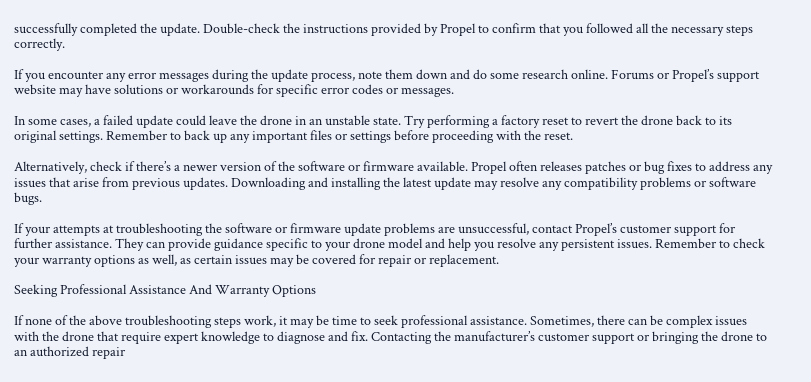successfully completed the update. Double-check the instructions provided by Propel to confirm that you followed all the necessary steps correctly.

If you encounter any error messages during the update process, note them down and do some research online. Forums or Propel’s support website may have solutions or workarounds for specific error codes or messages.

In some cases, a failed update could leave the drone in an unstable state. Try performing a factory reset to revert the drone back to its original settings. Remember to back up any important files or settings before proceeding with the reset.

Alternatively, check if there’s a newer version of the software or firmware available. Propel often releases patches or bug fixes to address any issues that arise from previous updates. Downloading and installing the latest update may resolve any compatibility problems or software bugs.

If your attempts at troubleshooting the software or firmware update problems are unsuccessful, contact Propel’s customer support for further assistance. They can provide guidance specific to your drone model and help you resolve any persistent issues. Remember to check your warranty options as well, as certain issues may be covered for repair or replacement.

Seeking Professional Assistance And Warranty Options

If none of the above troubleshooting steps work, it may be time to seek professional assistance. Sometimes, there can be complex issues with the drone that require expert knowledge to diagnose and fix. Contacting the manufacturer’s customer support or bringing the drone to an authorized repair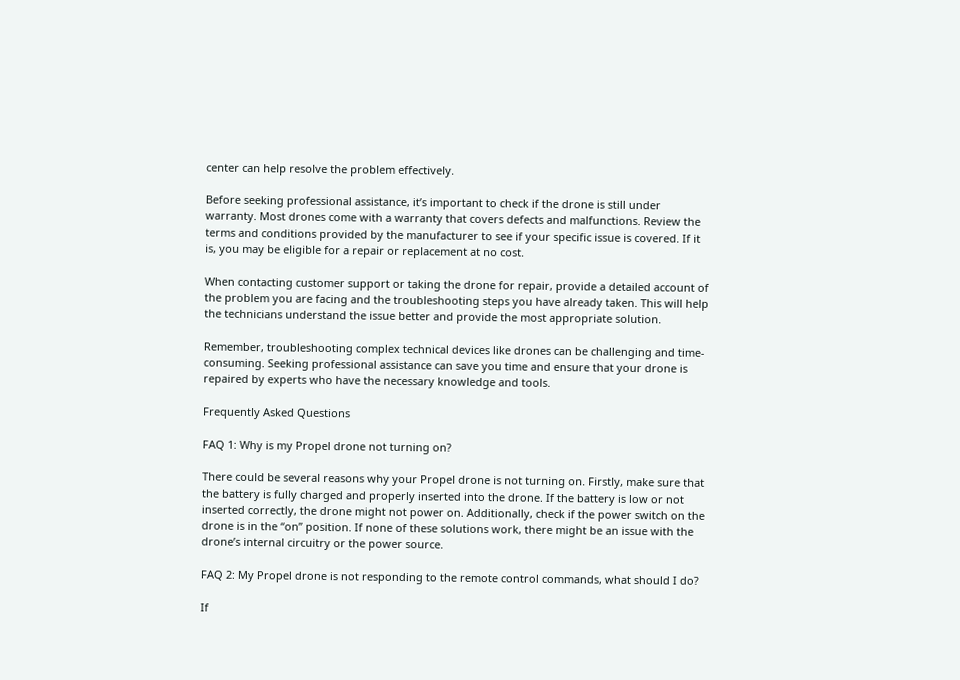center can help resolve the problem effectively.

Before seeking professional assistance, it’s important to check if the drone is still under warranty. Most drones come with a warranty that covers defects and malfunctions. Review the terms and conditions provided by the manufacturer to see if your specific issue is covered. If it is, you may be eligible for a repair or replacement at no cost.

When contacting customer support or taking the drone for repair, provide a detailed account of the problem you are facing and the troubleshooting steps you have already taken. This will help the technicians understand the issue better and provide the most appropriate solution.

Remember, troubleshooting complex technical devices like drones can be challenging and time-consuming. Seeking professional assistance can save you time and ensure that your drone is repaired by experts who have the necessary knowledge and tools.

Frequently Asked Questions

FAQ 1: Why is my Propel drone not turning on?

There could be several reasons why your Propel drone is not turning on. Firstly, make sure that the battery is fully charged and properly inserted into the drone. If the battery is low or not inserted correctly, the drone might not power on. Additionally, check if the power switch on the drone is in the “on” position. If none of these solutions work, there might be an issue with the drone’s internal circuitry or the power source.

FAQ 2: My Propel drone is not responding to the remote control commands, what should I do?

If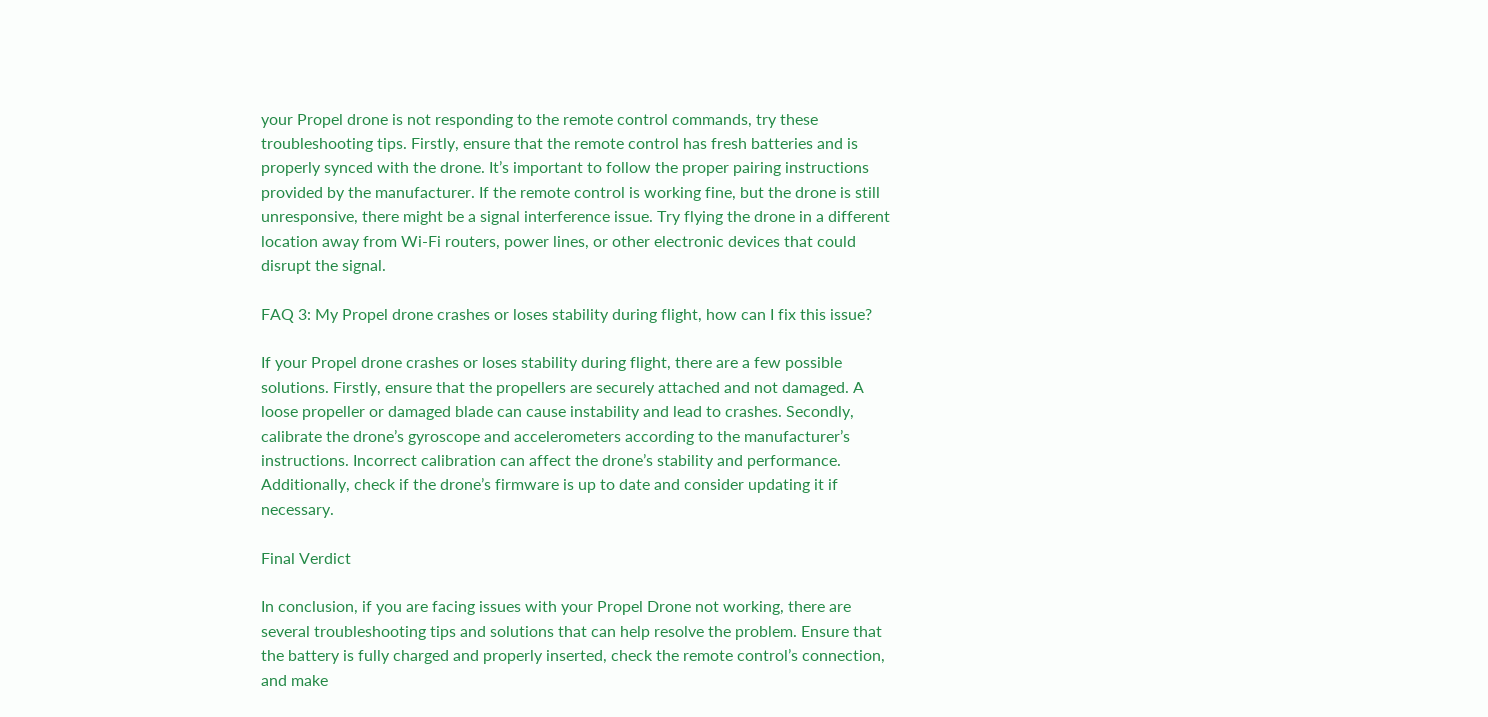your Propel drone is not responding to the remote control commands, try these troubleshooting tips. Firstly, ensure that the remote control has fresh batteries and is properly synced with the drone. It’s important to follow the proper pairing instructions provided by the manufacturer. If the remote control is working fine, but the drone is still unresponsive, there might be a signal interference issue. Try flying the drone in a different location away from Wi-Fi routers, power lines, or other electronic devices that could disrupt the signal.

FAQ 3: My Propel drone crashes or loses stability during flight, how can I fix this issue?

If your Propel drone crashes or loses stability during flight, there are a few possible solutions. Firstly, ensure that the propellers are securely attached and not damaged. A loose propeller or damaged blade can cause instability and lead to crashes. Secondly, calibrate the drone’s gyroscope and accelerometers according to the manufacturer’s instructions. Incorrect calibration can affect the drone’s stability and performance. Additionally, check if the drone’s firmware is up to date and consider updating it if necessary.

Final Verdict

In conclusion, if you are facing issues with your Propel Drone not working, there are several troubleshooting tips and solutions that can help resolve the problem. Ensure that the battery is fully charged and properly inserted, check the remote control’s connection, and make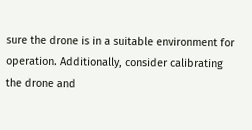sure the drone is in a suitable environment for operation. Additionally, consider calibrating the drone and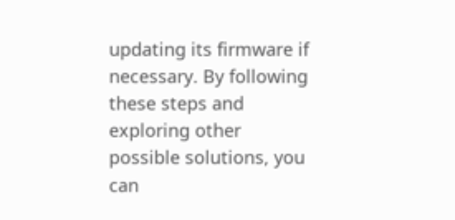updating its firmware if necessary. By following these steps and exploring other possible solutions, you can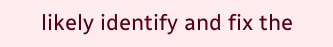likely identify and fix the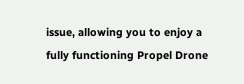issue, allowing you to enjoy a fully functioning Propel Drone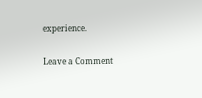experience.

Leave a Comment